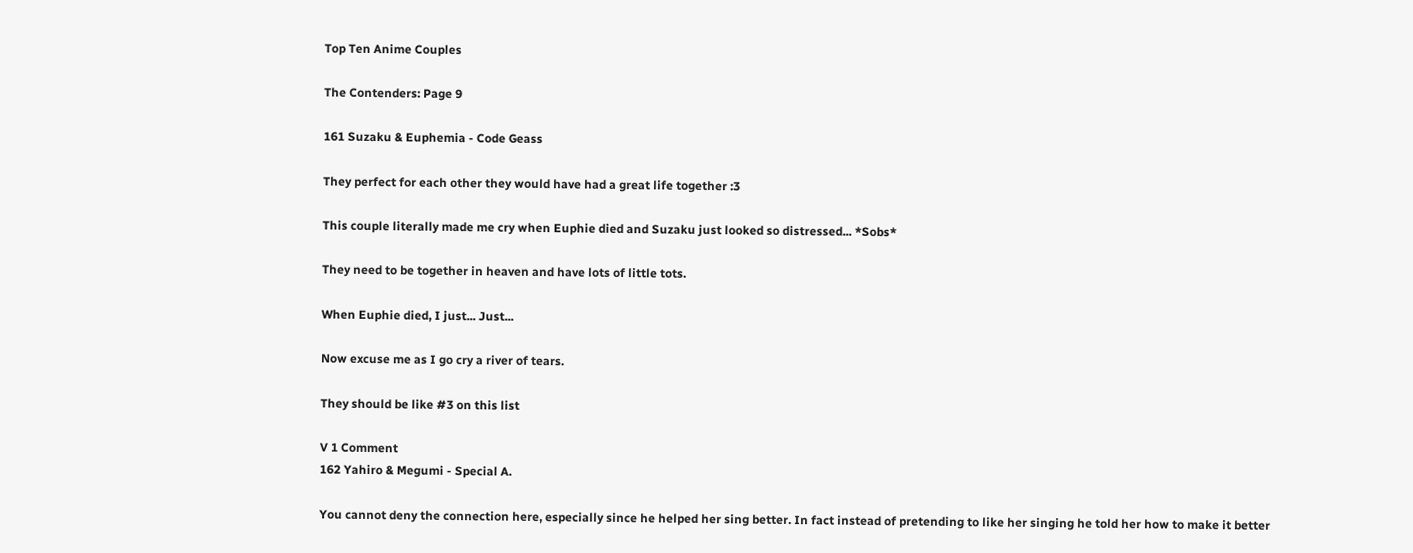Top Ten Anime Couples

The Contenders: Page 9

161 Suzaku & Euphemia - Code Geass

They perfect for each other they would have had a great life together :3

This couple literally made me cry when Euphie died and Suzaku just looked so distressed... *Sobs*

They need to be together in heaven and have lots of little tots.

When Euphie died, I just... Just...

Now excuse me as I go cry a river of tears.

They should be like #3 on this list

V 1 Comment
162 Yahiro & Megumi - Special A.

You cannot deny the connection here, especially since he helped her sing better. In fact instead of pretending to like her singing he told her how to make it better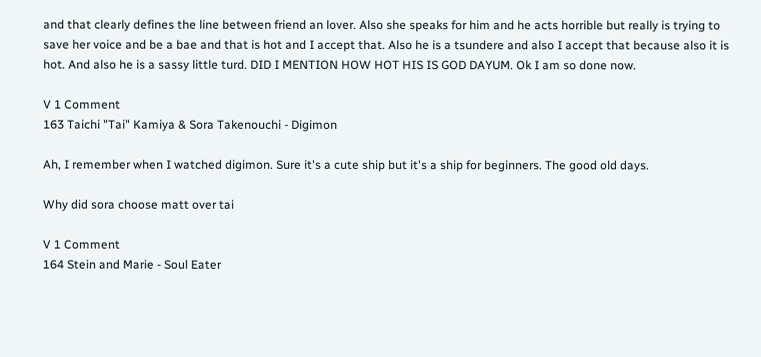and that clearly defines the line between friend an lover. Also she speaks for him and he acts horrible but really is trying to save her voice and be a bae and that is hot and I accept that. Also he is a tsundere and also I accept that because also it is hot. And also he is a sassy little turd. DID I MENTION HOW HOT HIS IS GOD DAYUM. Ok I am so done now.

V 1 Comment
163 Taichi "Tai" Kamiya & Sora Takenouchi - Digimon

Ah, I remember when I watched digimon. Sure it's a cute ship but it's a ship for beginners. The good old days.

Why did sora choose matt over tai

V 1 Comment
164 Stein and Marie - Soul Eater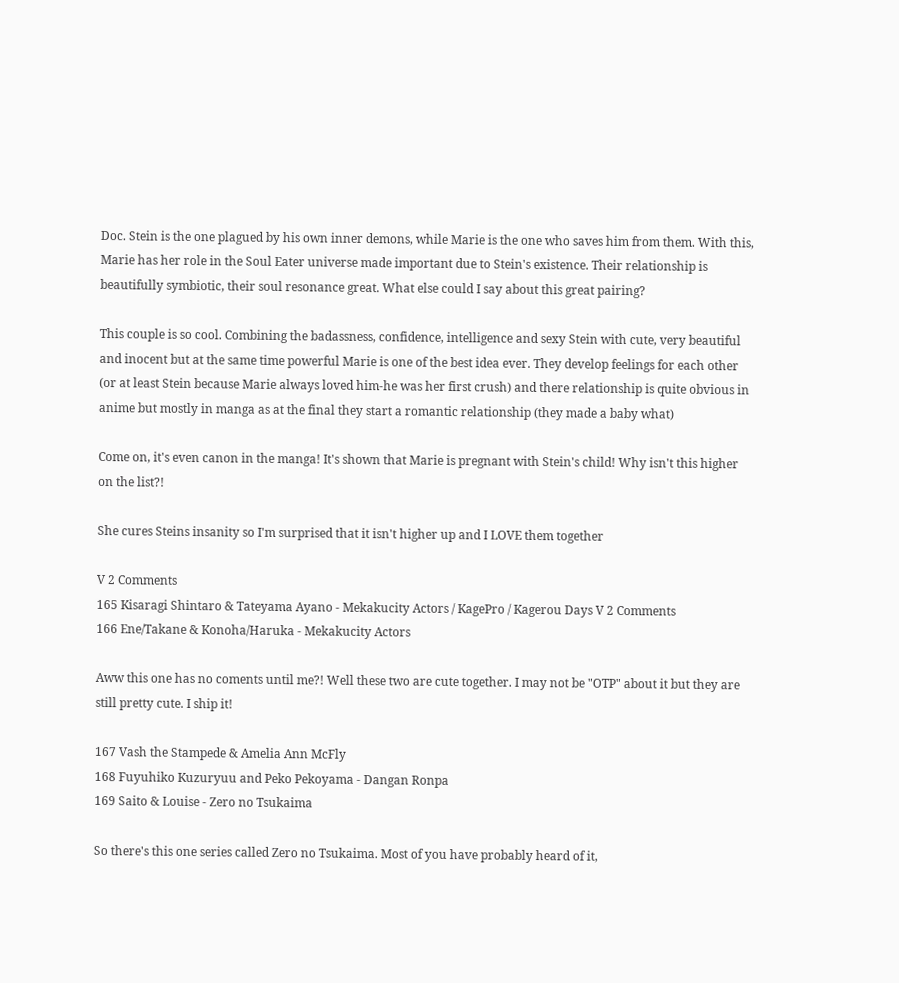Doc. Stein is the one plagued by his own inner demons, while Marie is the one who saves him from them. With this, Marie has her role in the Soul Eater universe made important due to Stein's existence. Their relationship is beautifully symbiotic, their soul resonance great. What else could I say about this great pairing?

This couple is so cool. Combining the badassness, confidence, intelligence and sexy Stein with cute, very beautiful and inocent but at the same time powerful Marie is one of the best idea ever. They develop feelings for each other (or at least Stein because Marie always loved him-he was her first crush) and there relationship is quite obvious in anime but mostly in manga as at the final they start a romantic relationship (they made a baby what)

Come on, it's even canon in the manga! It's shown that Marie is pregnant with Stein's child! Why isn't this higher on the list?!

She cures Steins insanity so I'm surprised that it isn't higher up and I LOVE them together

V 2 Comments
165 Kisaragi Shintaro & Tateyama Ayano - Mekakucity Actors / KagePro / Kagerou Days V 2 Comments
166 Ene/Takane & Konoha/Haruka - Mekakucity Actors

Aww this one has no coments until me?! Well these two are cute together. I may not be "OTP" about it but they are still pretty cute. I ship it!

167 Vash the Stampede & Amelia Ann McFly
168 Fuyuhiko Kuzuryuu and Peko Pekoyama - Dangan Ronpa
169 Saito & Louise - Zero no Tsukaima

So there's this one series called Zero no Tsukaima. Most of you have probably heard of it,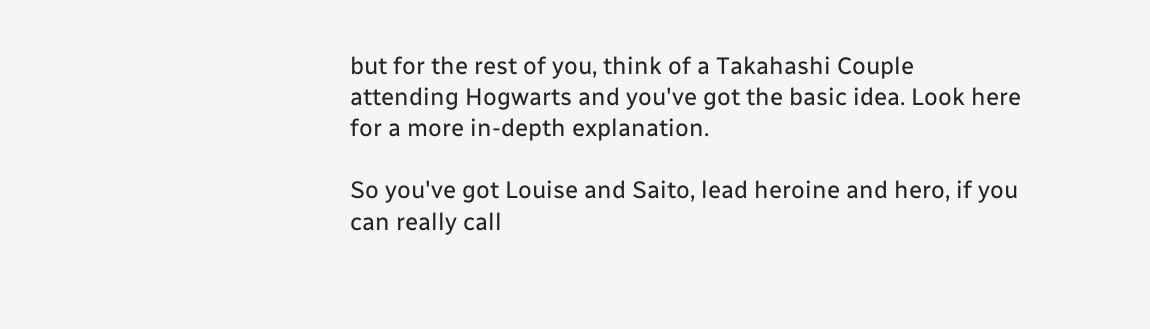but for the rest of you, think of a Takahashi Couple attending Hogwarts and you've got the basic idea. Look here for a more in-depth explanation.

So you've got Louise and Saito, lead heroine and hero, if you can really call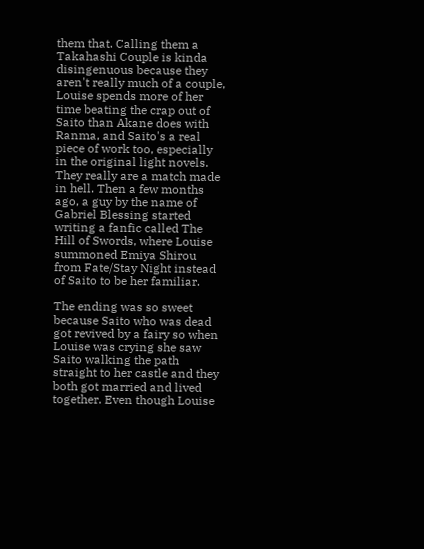them that. Calling them a Takahashi Couple is kinda disingenuous because they aren't really much of a couple, Louise spends more of her time beating the crap out of Saito than Akane does with Ranma, and Saito's a real piece of work too, especially in the original light novels. They really are a match made in hell. Then a few months ago, a guy by the name of Gabriel Blessing started writing a fanfic called The Hill of Swords, where Louise summoned Emiya Shirou from Fate/Stay Night instead of Saito to be her familiar.

The ending was so sweet because Saito who was dead got revived by a fairy so when Louise was crying she saw Saito walking the path straight to her castle and they both got married and lived together. Even though Louise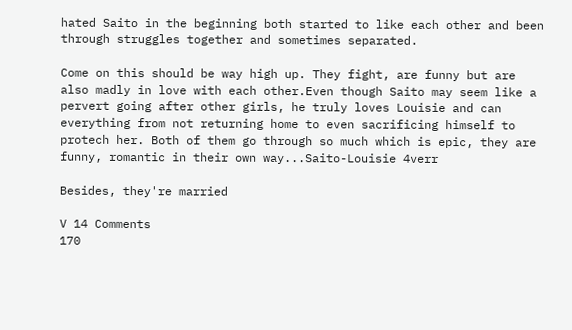hated Saito in the beginning both started to like each other and been through struggles together and sometimes separated.

Come on this should be way high up. They fight, are funny but are also madly in love with each other.Even though Saito may seem like a pervert going after other girls, he truly loves Louisie and can everything from not returning home to even sacrificing himself to protech her. Both of them go through so much which is epic, they are funny, romantic in their own way...Saito-Louisie 4verr

Besides, they're married

V 14 Comments
170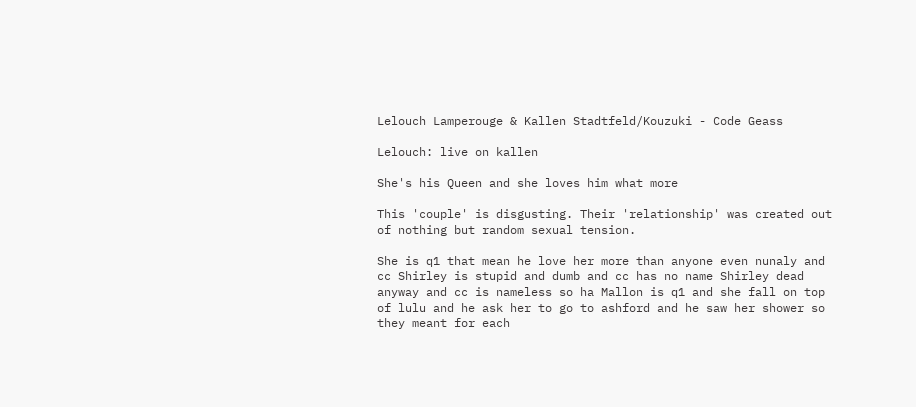Lelouch Lamperouge & Kallen Stadtfeld/Kouzuki - Code Geass

Lelouch: live on kallen

She's his Queen and she loves him what more

This 'couple' is disgusting. Their 'relationship' was created out of nothing but random sexual tension.

She is q1 that mean he love her more than anyone even nunaly and cc Shirley is stupid and dumb and cc has no name Shirley dead anyway and cc is nameless so ha Mallon is q1 and she fall on top of lulu and he ask her to go to ashford and he saw her shower so they meant for each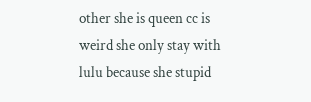other she is queen cc is weird she only stay with lulu because she stupid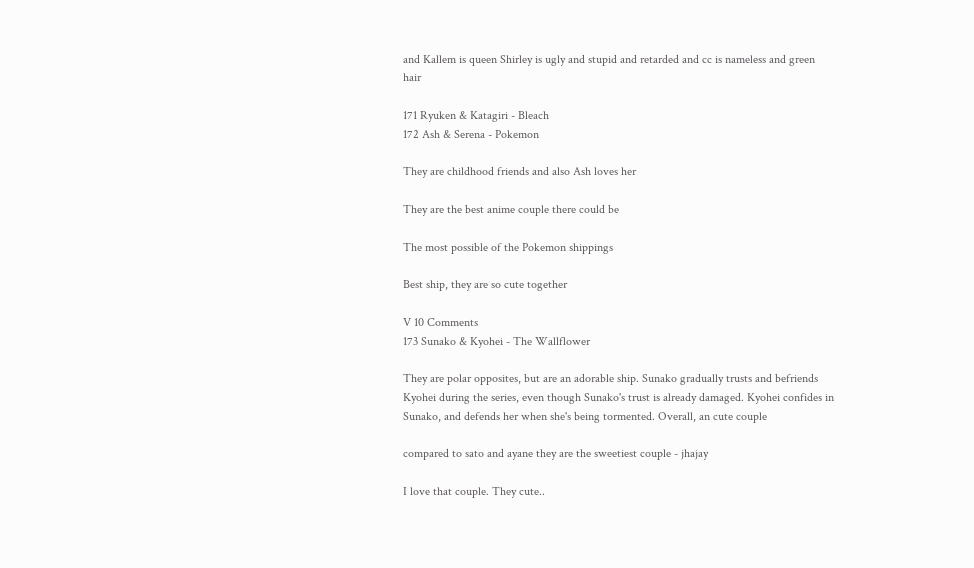and Kallem is queen Shirley is ugly and stupid and retarded and cc is nameless and green hair

171 Ryuken & Katagiri - Bleach
172 Ash & Serena - Pokemon

They are childhood friends and also Ash loves her

They are the best anime couple there could be

The most possible of the Pokemon shippings

Best ship, they are so cute together

V 10 Comments
173 Sunako & Kyohei - The Wallflower

They are polar opposites, but are an adorable ship. Sunako gradually trusts and befriends Kyohei during the series, even though Sunako's trust is already damaged. Kyohei confides in Sunako, and defends her when she's being tormented. Overall, an cute couple

compared to sato and ayane they are the sweetiest couple - jhajay

I love that couple. They cute..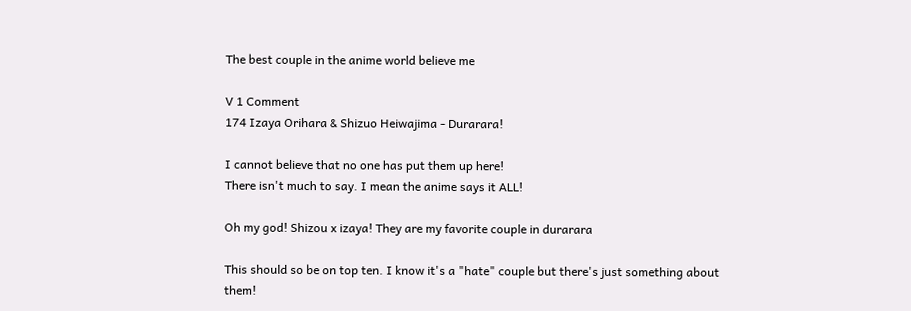The best couple in the anime world believe me

V 1 Comment
174 Izaya Orihara & Shizuo Heiwajima - Durarara!

I cannot believe that no one has put them up here!
There isn't much to say. I mean the anime says it ALL!

Oh my god! Shizou x izaya! They are my favorite couple in durarara

This should so be on top ten. I know it's a "hate" couple but there's just something about them!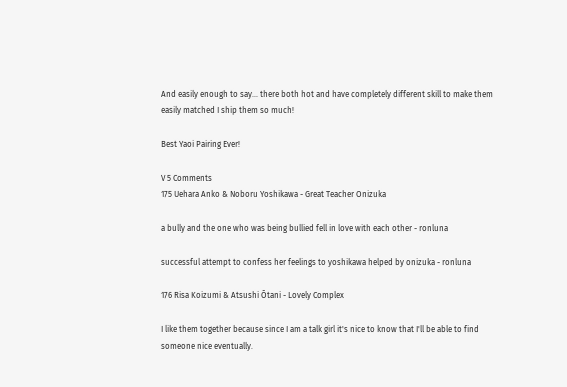And easily enough to say... there both hot and have completely different skill to make them easily matched I ship them so much!

Best Yaoi Pairing Ever!

V 5 Comments
175 Uehara Anko & Noboru Yoshikawa - Great Teacher Onizuka

a bully and the one who was being bullied fell in love with each other - ronluna

successful attempt to confess her feelings to yoshikawa helped by onizuka - ronluna

176 Risa Koizumi & Atsushi Ōtani - Lovely Complex

I like them together because since I am a talk girl it's nice to know that I'll be able to find someone nice eventually.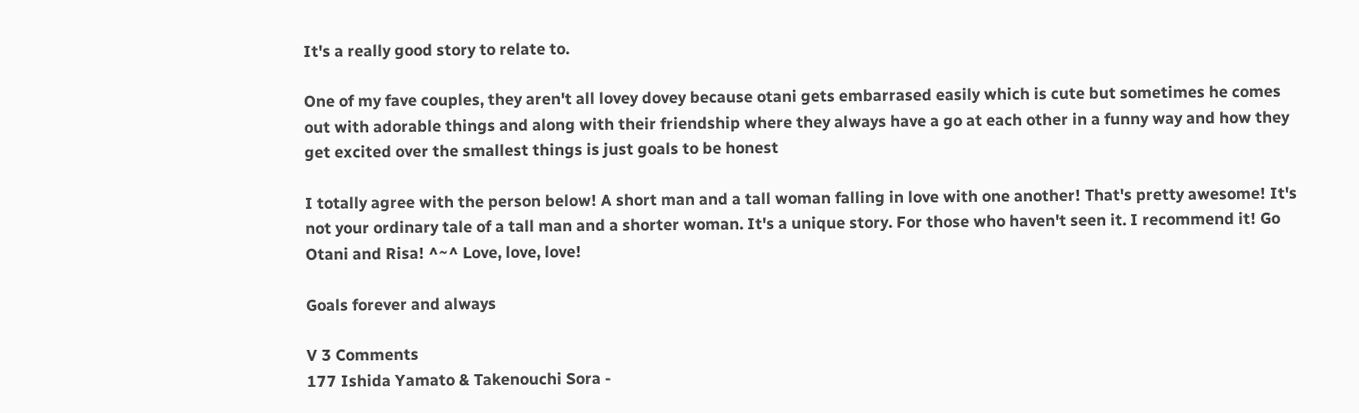It's a really good story to relate to.

One of my fave couples, they aren't all lovey dovey because otani gets embarrased easily which is cute but sometimes he comes out with adorable things and along with their friendship where they always have a go at each other in a funny way and how they get excited over the smallest things is just goals to be honest

I totally agree with the person below! A short man and a tall woman falling in love with one another! That's pretty awesome! It's not your ordinary tale of a tall man and a shorter woman. It's a unique story. For those who haven't seen it. I recommend it! Go Otani and Risa! ^~^ Love, love, love!

Goals forever and always

V 3 Comments
177 Ishida Yamato & Takenouchi Sora -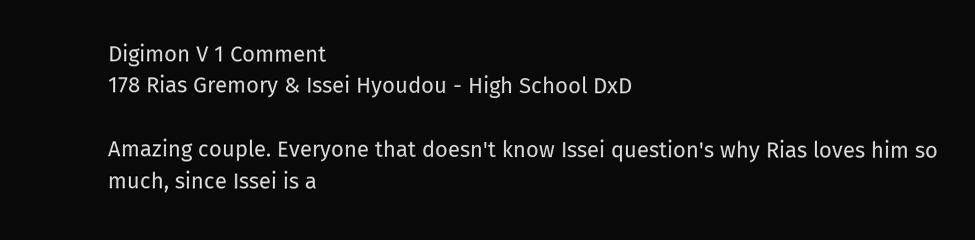Digimon V 1 Comment
178 Rias Gremory & Issei Hyoudou - High School DxD

Amazing couple. Everyone that doesn't know Issei question's why Rias loves him so much, since Issei is a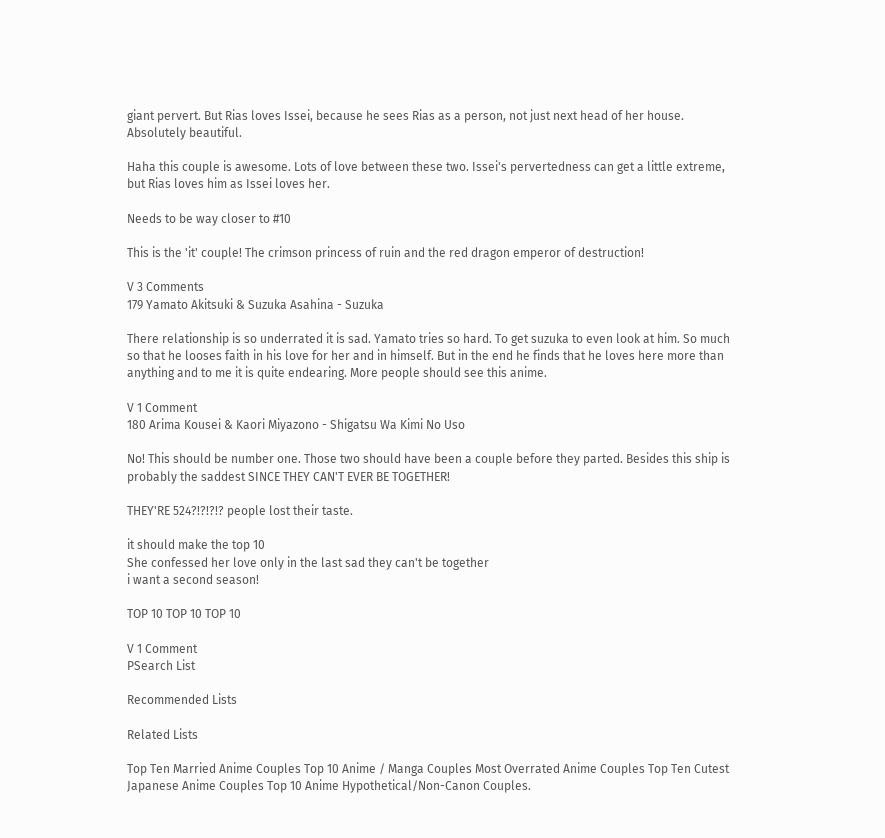giant pervert. But Rias loves Issei, because he sees Rias as a person, not just next head of her house. Absolutely beautiful.

Haha this couple is awesome. Lots of love between these two. Issei's pervertedness can get a little extreme, but Rias loves him as Issei loves her.

Needs to be way closer to #10

This is the 'it' couple! The crimson princess of ruin and the red dragon emperor of destruction!

V 3 Comments
179 Yamato Akitsuki & Suzuka Asahina - Suzuka

There relationship is so underrated it is sad. Yamato tries so hard. To get suzuka to even look at him. So much so that he looses faith in his love for her and in himself. But in the end he finds that he loves here more than anything and to me it is quite endearing. More people should see this anime.

V 1 Comment
180 Arima Kousei & Kaori Miyazono - Shigatsu Wa Kimi No Uso

No! This should be number one. Those two should have been a couple before they parted. Besides this ship is probably the saddest SINCE THEY CAN'T EVER BE TOGETHER!

THEY'RE 524?!?!?!? people lost their taste.

it should make the top 10
She confessed her love only in the last sad they can't be together
i want a second season!

TOP 10 TOP 10 TOP 10

V 1 Comment
PSearch List

Recommended Lists

Related Lists

Top Ten Married Anime Couples Top 10 Anime / Manga Couples Most Overrated Anime Couples Top Ten Cutest Japanese Anime Couples Top 10 Anime Hypothetical/Non-Canon Couples.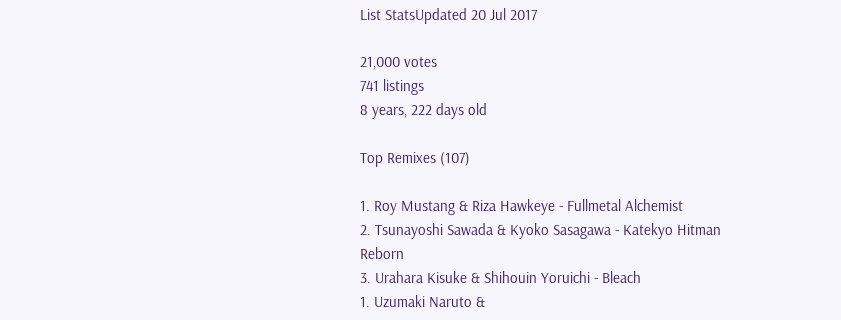List StatsUpdated 20 Jul 2017

21,000 votes
741 listings
8 years, 222 days old

Top Remixes (107)

1. Roy Mustang & Riza Hawkeye - Fullmetal Alchemist
2. Tsunayoshi Sawada & Kyoko Sasagawa - Katekyo Hitman Reborn
3. Urahara Kisuke & Shihouin Yoruichi - Bleach
1. Uzumaki Naruto &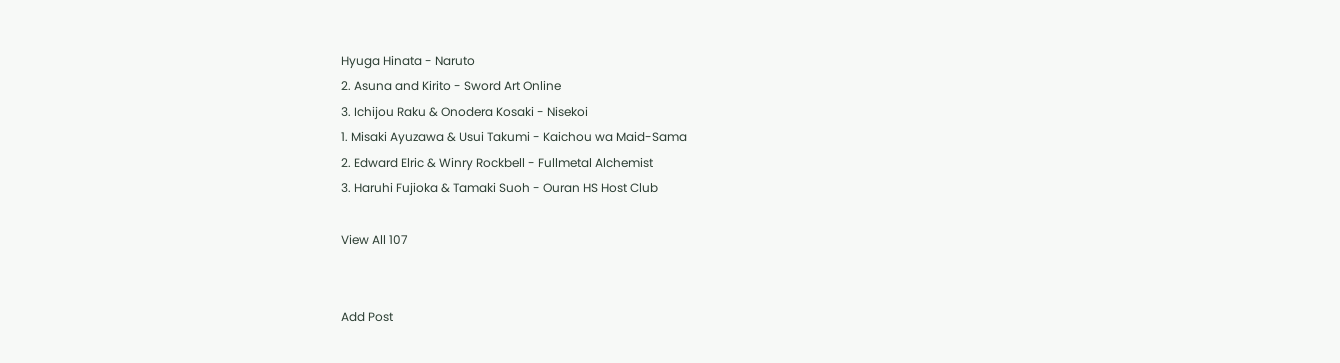Hyuga Hinata - Naruto
2. Asuna and Kirito - Sword Art Online
3. Ichijou Raku & Onodera Kosaki - Nisekoi
1. Misaki Ayuzawa & Usui Takumi - Kaichou wa Maid-Sama
2. Edward Elric & Winry Rockbell - Fullmetal Alchemist
3. Haruhi Fujioka & Tamaki Suoh - Ouran HS Host Club

View All 107


Add Post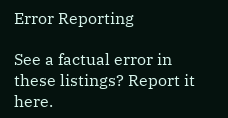Error Reporting

See a factual error in these listings? Report it here.